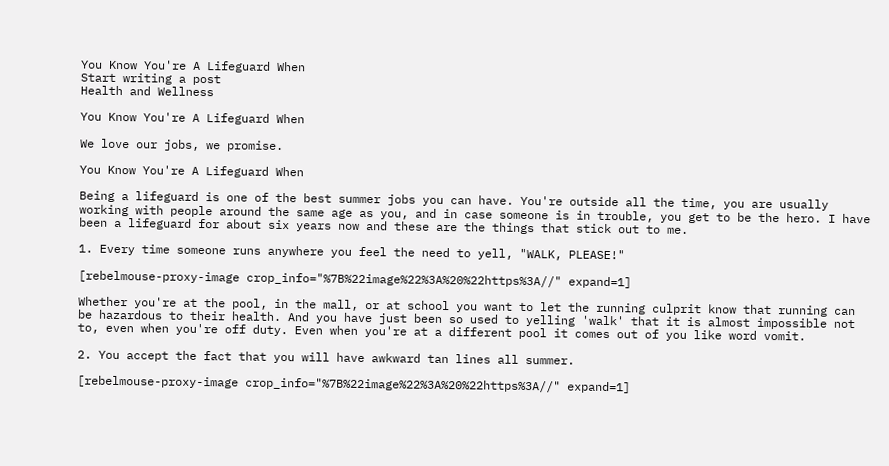You Know You're A Lifeguard When
Start writing a post
Health and Wellness

You Know You're A Lifeguard When

We love our jobs, we promise.

You Know You're A Lifeguard When

Being a lifeguard is one of the best summer jobs you can have. You're outside all the time, you are usually working with people around the same age as you, and in case someone is in trouble, you get to be the hero. I have been a lifeguard for about six years now and these are the things that stick out to me.

1. Every time someone runs anywhere you feel the need to yell, "WALK, PLEASE!"

[rebelmouse-proxy-image crop_info="%7B%22image%22%3A%20%22https%3A//" expand=1]

Whether you're at the pool, in the mall, or at school you want to let the running culprit know that running can be hazardous to their health. And you have just been so used to yelling 'walk' that it is almost impossible not to, even when you're off duty. Even when you're at a different pool it comes out of you like word vomit.

2. You accept the fact that you will have awkward tan lines all summer.

[rebelmouse-proxy-image crop_info="%7B%22image%22%3A%20%22https%3A//" expand=1]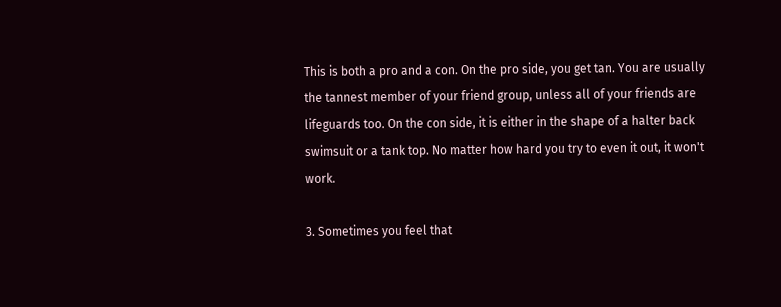This is both a pro and a con. On the pro side, you get tan. You are usually the tannest member of your friend group, unless all of your friends are lifeguards too. On the con side, it is either in the shape of a halter back swimsuit or a tank top. No matter how hard you try to even it out, it won't work.

3. Sometimes you feel that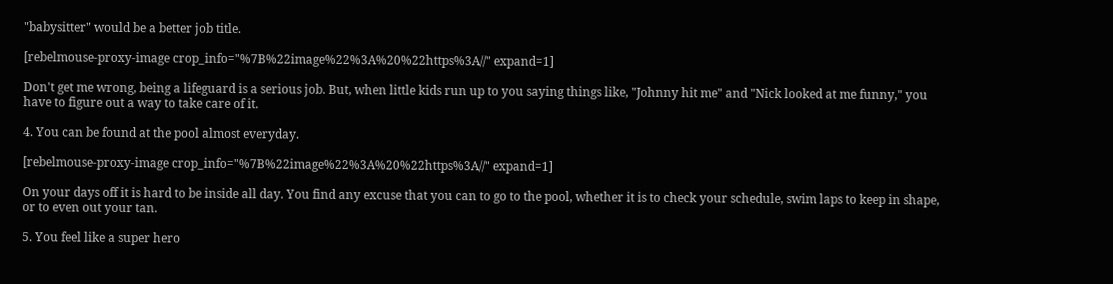"babysitter" would be a better job title.

[rebelmouse-proxy-image crop_info="%7B%22image%22%3A%20%22https%3A//" expand=1]

Don't get me wrong, being a lifeguard is a serious job. But, when little kids run up to you saying things like, "Johnny hit me" and "Nick looked at me funny," you have to figure out a way to take care of it.

4. You can be found at the pool almost everyday.

[rebelmouse-proxy-image crop_info="%7B%22image%22%3A%20%22https%3A//" expand=1]

On your days off it is hard to be inside all day. You find any excuse that you can to go to the pool, whether it is to check your schedule, swim laps to keep in shape, or to even out your tan.

5. You feel like a super hero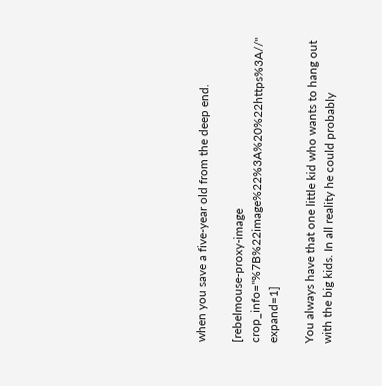when you save a five-year old from the deep end.

[rebelmouse-proxy-image crop_info="%7B%22image%22%3A%20%22https%3A//" expand=1]

You always have that one little kid who wants to hang out with the big kids. In all reality he could probably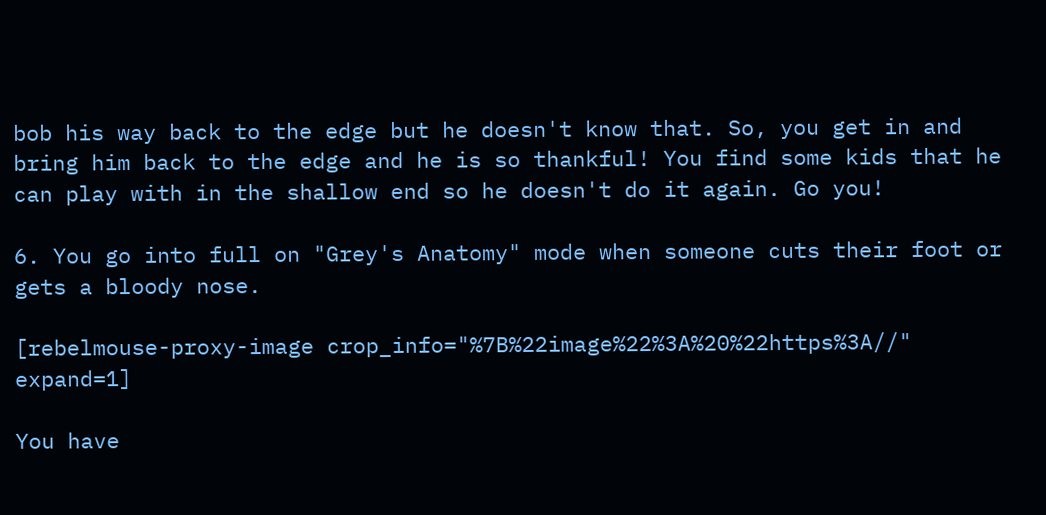bob his way back to the edge but he doesn't know that. So, you get in and bring him back to the edge and he is so thankful! You find some kids that he can play with in the shallow end so he doesn't do it again. Go you!

6. You go into full on "Grey's Anatomy" mode when someone cuts their foot or gets a bloody nose.

[rebelmouse-proxy-image crop_info="%7B%22image%22%3A%20%22https%3A//" expand=1]

You have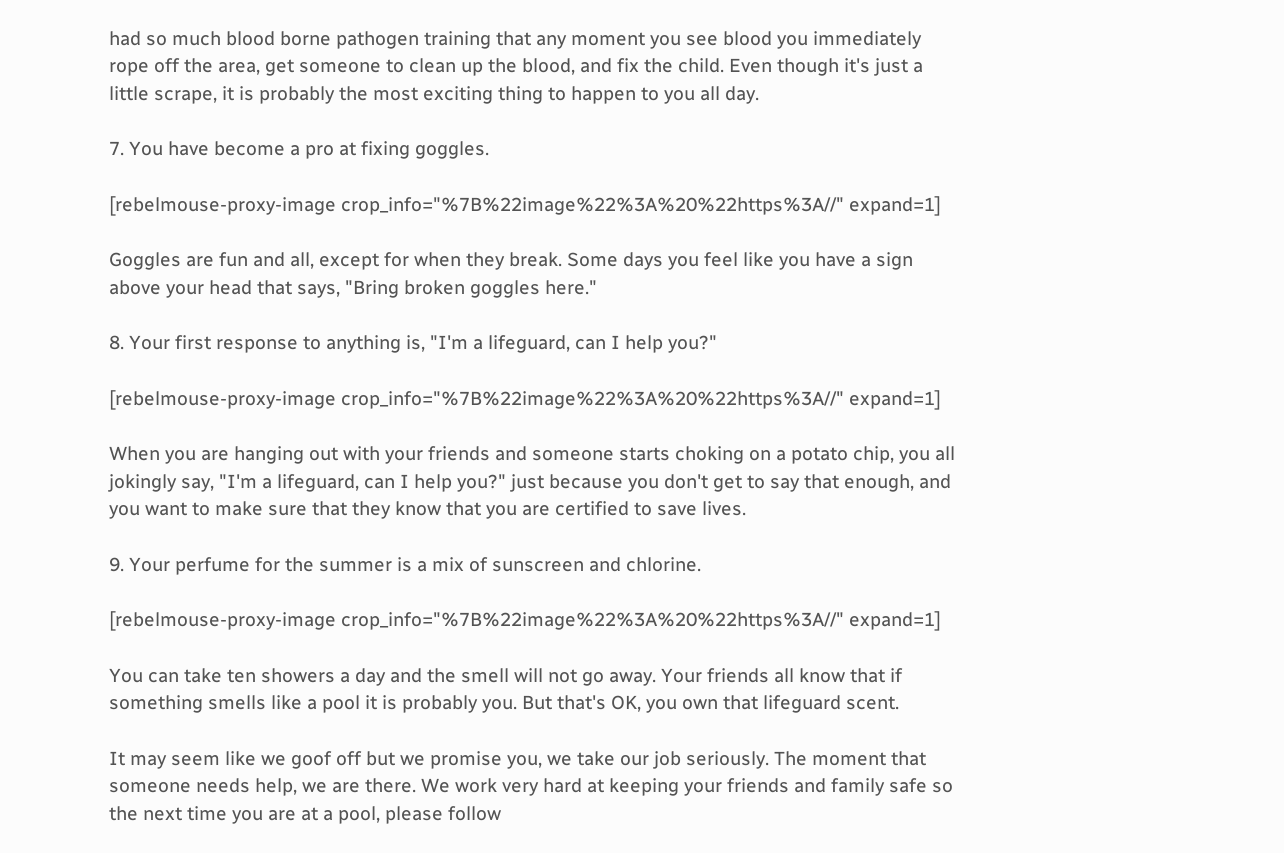had so much blood borne pathogen training that any moment you see blood you immediately rope off the area, get someone to clean up the blood, and fix the child. Even though it's just a little scrape, it is probably the most exciting thing to happen to you all day.

7. You have become a pro at fixing goggles.

[rebelmouse-proxy-image crop_info="%7B%22image%22%3A%20%22https%3A//" expand=1]

Goggles are fun and all, except for when they break. Some days you feel like you have a sign above your head that says, "Bring broken goggles here."

8. Your first response to anything is, "I'm a lifeguard, can I help you?"

[rebelmouse-proxy-image crop_info="%7B%22image%22%3A%20%22https%3A//" expand=1]

When you are hanging out with your friends and someone starts choking on a potato chip, you all jokingly say, "I'm a lifeguard, can I help you?" just because you don't get to say that enough, and you want to make sure that they know that you are certified to save lives.

9. Your perfume for the summer is a mix of sunscreen and chlorine.

[rebelmouse-proxy-image crop_info="%7B%22image%22%3A%20%22https%3A//" expand=1]

You can take ten showers a day and the smell will not go away. Your friends all know that if something smells like a pool it is probably you. But that's OK, you own that lifeguard scent.

It may seem like we goof off but we promise you, we take our job seriously. The moment that someone needs help, we are there. We work very hard at keeping your friends and family safe so the next time you are at a pool, please follow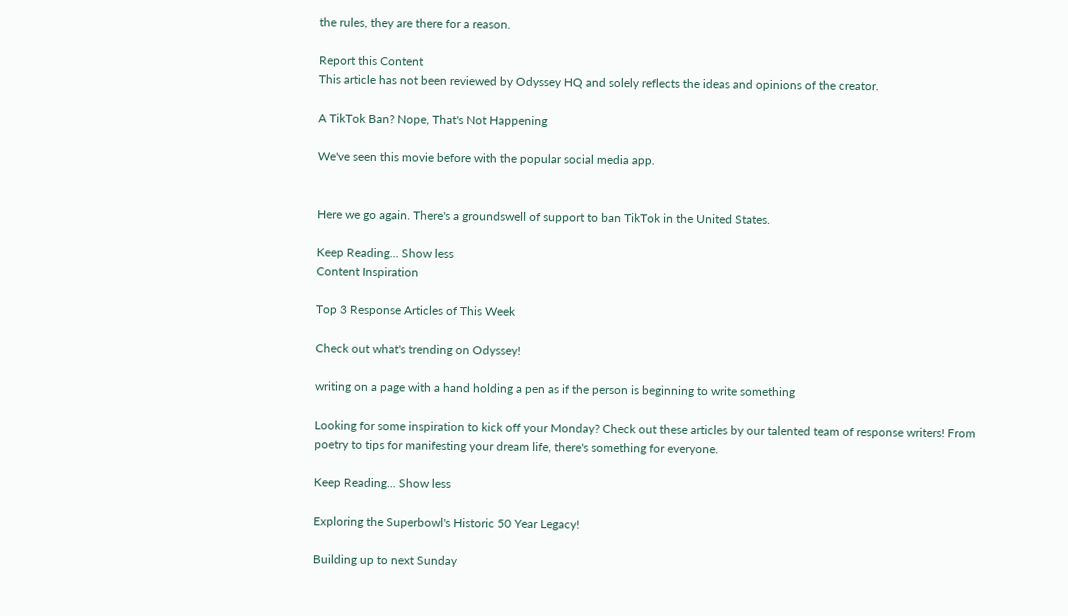the rules, they are there for a reason.

Report this Content
This article has not been reviewed by Odyssey HQ and solely reflects the ideas and opinions of the creator.

A TikTok Ban? Nope, That's Not Happening

We've seen this movie before with the popular social media app.


Here we go again. There's a groundswell of support to ban TikTok in the United States.

Keep Reading... Show less
Content Inspiration

Top 3 Response Articles of This Week

Check out what's trending on Odyssey!

writing on a page with a hand holding a pen as if the person is beginning to write something

Looking for some inspiration to kick off your Monday? Check out these articles by our talented team of response writers! From poetry to tips for manifesting your dream life, there's something for everyone.

Keep Reading... Show less

Exploring the Superbowl's Historic 50 Year Legacy!

Building up to next Sunday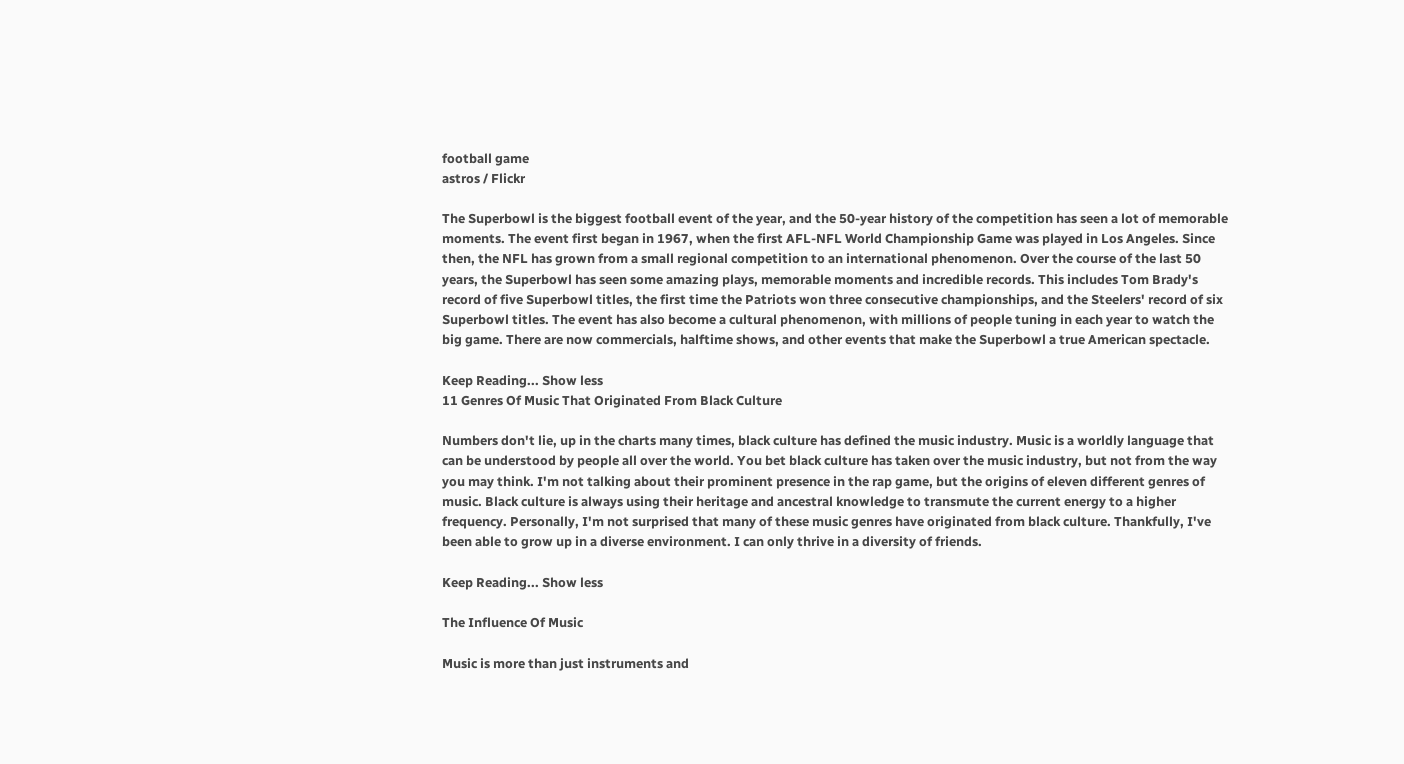football game
astros / Flickr

The Superbowl is the biggest football event of the year, and the 50-year history of the competition has seen a lot of memorable moments. The event first began in 1967, when the first AFL-NFL World Championship Game was played in Los Angeles. Since then, the NFL has grown from a small regional competition to an international phenomenon. Over the course of the last 50 years, the Superbowl has seen some amazing plays, memorable moments and incredible records. This includes Tom Brady's record of five Superbowl titles, the first time the Patriots won three consecutive championships, and the Steelers' record of six Superbowl titles. The event has also become a cultural phenomenon, with millions of people tuning in each year to watch the big game. There are now commercials, halftime shows, and other events that make the Superbowl a true American spectacle.

Keep Reading... Show less
11 Genres Of Music That Originated From Black Culture

Numbers don't lie, up in the charts many times, black culture has defined the music industry. Music is a worldly language that can be understood by people all over the world. You bet black culture has taken over the music industry, but not from the way you may think. I'm not talking about their prominent presence in the rap game, but the origins of eleven different genres of music. Black culture is always using their heritage and ancestral knowledge to transmute the current energy to a higher frequency. Personally, I'm not surprised that many of these music genres have originated from black culture. Thankfully, I've been able to grow up in a diverse environment. I can only thrive in a diversity of friends.

Keep Reading... Show less

The Influence Of Music

Music is more than just instruments and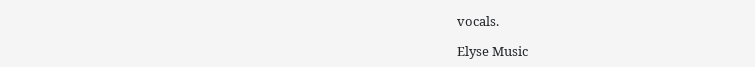vocals.

Elyse Music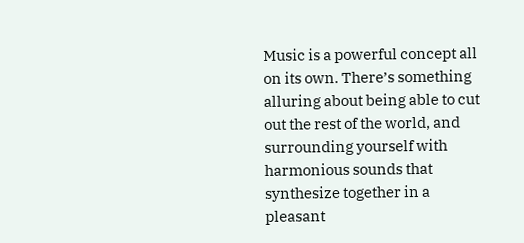Music is a powerful concept all on its own. There’s something alluring about being able to cut out the rest of the world, and surrounding yourself with harmonious sounds that synthesize together in a pleasant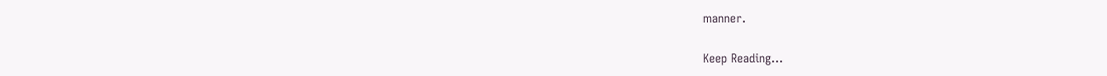manner.

Keep Reading...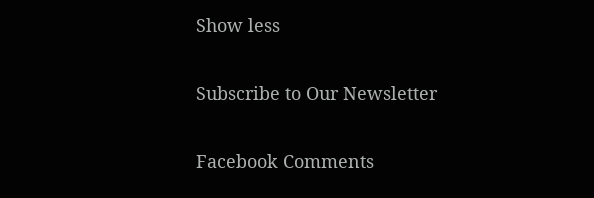Show less

Subscribe to Our Newsletter

Facebook Comments